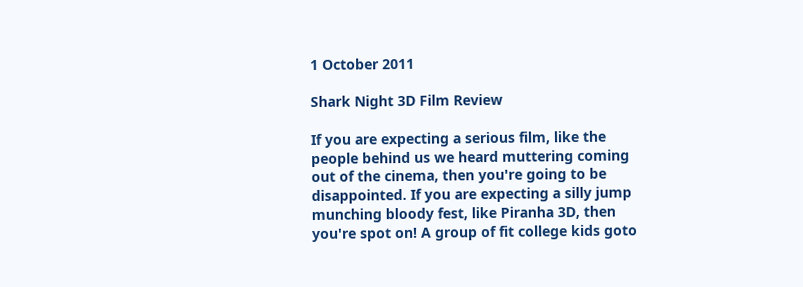1 October 2011

Shark Night 3D Film Review

If you are expecting a serious film, like the people behind us we heard muttering coming out of the cinema, then you're going to be disappointed. If you are expecting a silly jump munching bloody fest, like Piranha 3D, then you're spot on! A group of fit college kids goto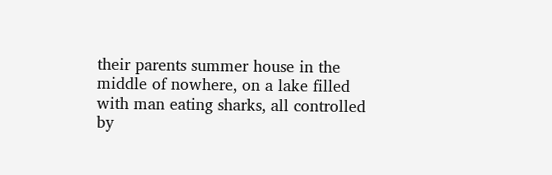their parents summer house in the middle of nowhere, on a lake filled with man eating sharks, all controlled by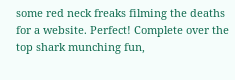some red neck freaks filming the deaths for a website. Perfect! Complete over the top shark munching fun,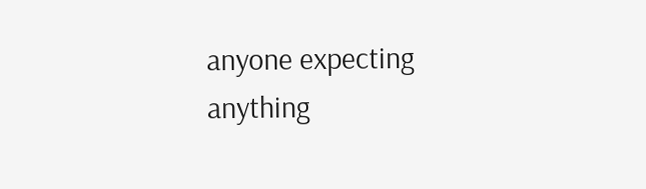anyone expecting anything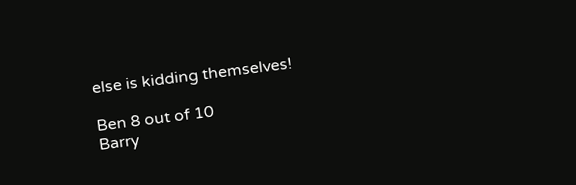else is kidding themselves!

Ben 8 out of 10
Barry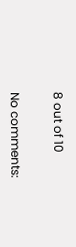8 out of 10


No comments: